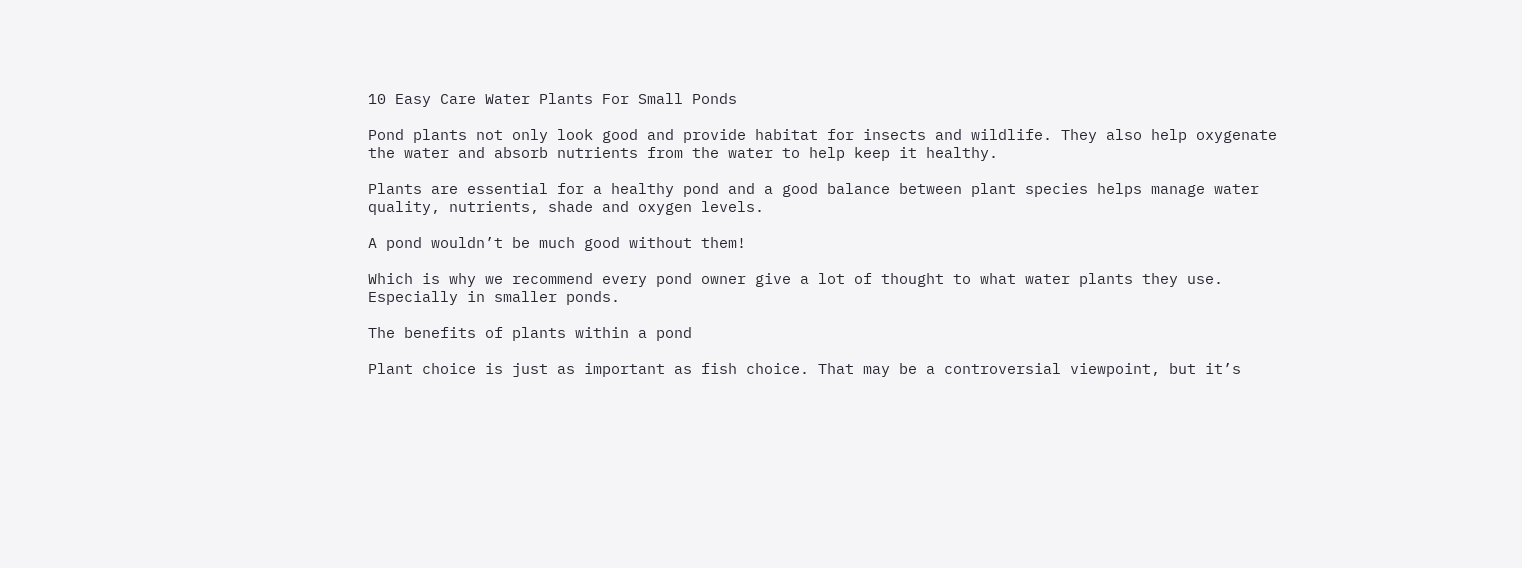10 Easy Care Water Plants For Small Ponds

Pond plants not only look good and provide habitat for insects and wildlife. They also help oxygenate the water and absorb nutrients from the water to help keep it healthy.

Plants are essential for a healthy pond and a good balance between plant species helps manage water quality, nutrients, shade and oxygen levels.

A pond wouldn’t be much good without them!

Which is why we recommend every pond owner give a lot of thought to what water plants they use. Especially in smaller ponds.

The benefits of plants within a pond

Plant choice is just as important as fish choice. That may be a controversial viewpoint, but it’s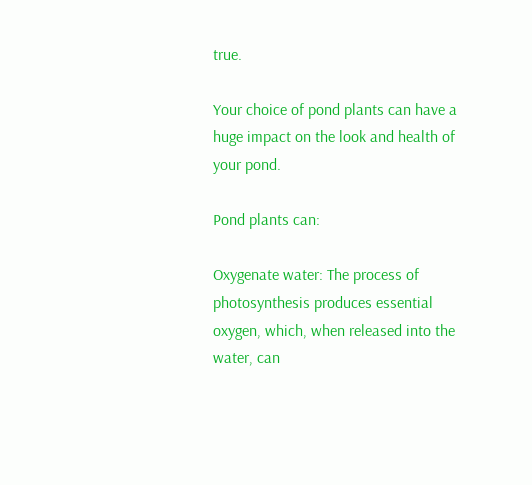true.

Your choice of pond plants can have a huge impact on the look and health of your pond.

Pond plants can:

Oxygenate water: The process of photosynthesis produces essential oxygen, which, when released into the water, can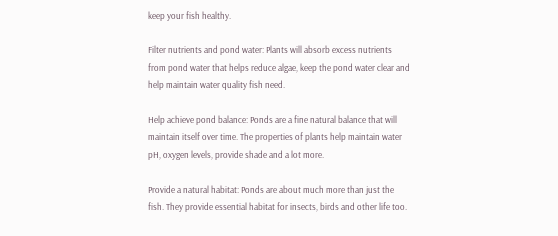keep your fish healthy.

Filter nutrients and pond water: Plants will absorb excess nutrients from pond water that helps reduce algae, keep the pond water clear and help maintain water quality fish need.

Help achieve pond balance: Ponds are a fine natural balance that will maintain itself over time. The properties of plants help maintain water pH, oxygen levels, provide shade and a lot more.

Provide a natural habitat: Ponds are about much more than just the fish. They provide essential habitat for insects, birds and other life too.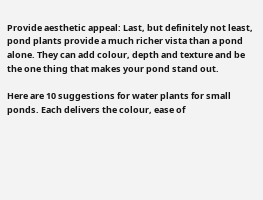Provide aesthetic appeal: Last, but definitely not least, pond plants provide a much richer vista than a pond alone. They can add colour, depth and texture and be the one thing that makes your pond stand out.

Here are 10 suggestions for water plants for small ponds. Each delivers the colour, ease of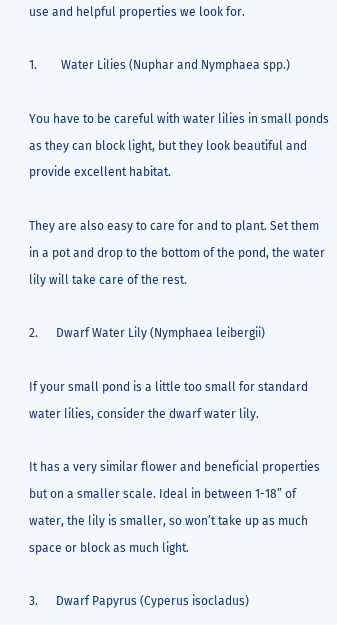use and helpful properties we look for.

1.        Water Lilies (Nuphar and Nymphaea spp.)

You have to be careful with water lilies in small ponds as they can block light, but they look beautiful and provide excellent habitat.

They are also easy to care for and to plant. Set them in a pot and drop to the bottom of the pond, the water lily will take care of the rest.

2.      Dwarf Water Lily (Nymphaea leibergii)

If your small pond is a little too small for standard water lilies, consider the dwarf water lily.

It has a very similar flower and beneficial properties but on a smaller scale. Ideal in between 1-18” of water, the lily is smaller, so won’t take up as much space or block as much light.

3.      Dwarf Papyrus (Cyperus isocladus)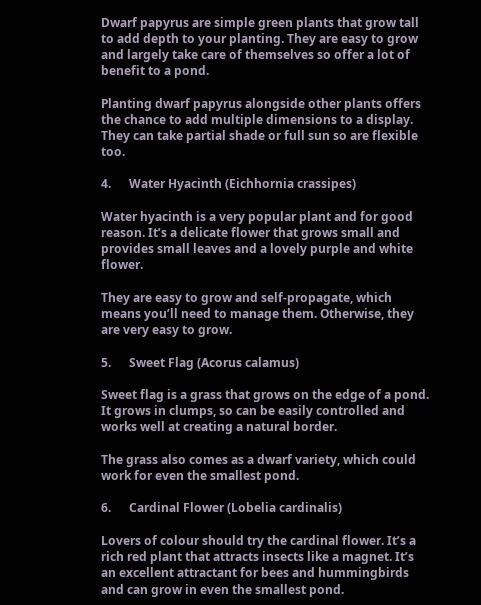Dwarf papyrus are simple green plants that grow tall to add depth to your planting. They are easy to grow and largely take care of themselves so offer a lot of benefit to a pond.

Planting dwarf papyrus alongside other plants offers the chance to add multiple dimensions to a display. They can take partial shade or full sun so are flexible too.

4.      Water Hyacinth (Eichhornia crassipes)

Water hyacinth is a very popular plant and for good reason. It’s a delicate flower that grows small and provides small leaves and a lovely purple and white flower.

They are easy to grow and self-propagate, which means you’ll need to manage them. Otherwise, they are very easy to grow.

5.      Sweet Flag (Acorus calamus)

Sweet flag is a grass that grows on the edge of a pond. It grows in clumps, so can be easily controlled and works well at creating a natural border.

The grass also comes as a dwarf variety, which could work for even the smallest pond.

6.      Cardinal Flower (Lobelia cardinalis)

Lovers of colour should try the cardinal flower. It’s a rich red plant that attracts insects like a magnet. It’s an excellent attractant for bees and hummingbirds and can grow in even the smallest pond.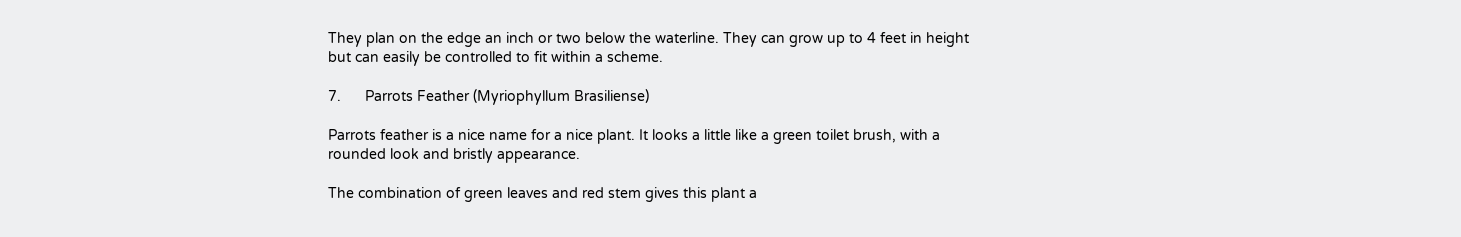They plan on the edge an inch or two below the waterline. They can grow up to 4 feet in height but can easily be controlled to fit within a scheme.

7.      Parrots Feather (Myriophyllum Brasiliense)

Parrots feather is a nice name for a nice plant. It looks a little like a green toilet brush, with a rounded look and bristly appearance.

The combination of green leaves and red stem gives this plant a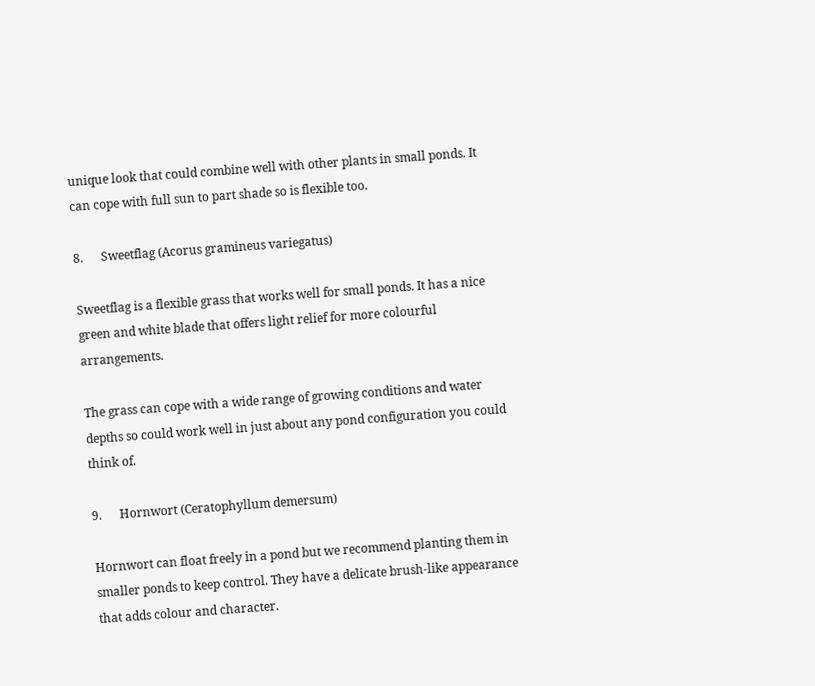unique look that could combine well with other plants in small ponds. It can cope with full sun to part shade so is flexible too.

8.      Sweetflag (Acorus gramineus variegatus)

Sweetflag is a flexible grass that works well for small ponds. It has a nice green and white blade that offers light relief for more colourful arrangements.

The grass can cope with a wide range of growing conditions and water depths so could work well in just about any pond configuration you could think of.

9.      Hornwort (Ceratophyllum demersum)

Hornwort can float freely in a pond but we recommend planting them in smaller ponds to keep control. They have a delicate brush-like appearance that adds colour and character.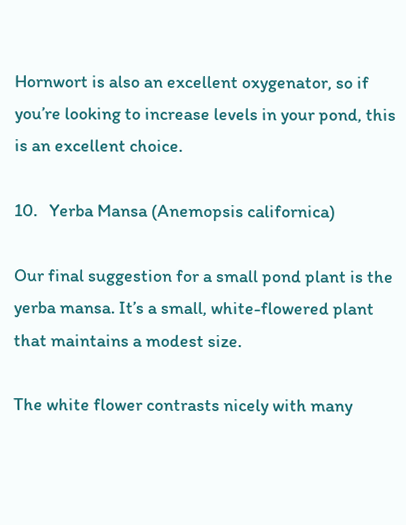Hornwort is also an excellent oxygenator, so if you’re looking to increase levels in your pond, this is an excellent choice.

10.   Yerba Mansa (Anemopsis californica)

Our final suggestion for a small pond plant is the yerba mansa. It’s a small, white-flowered plant that maintains a modest size.

The white flower contrasts nicely with many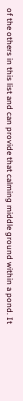of the others in this list and can provide that calming middle ground within a pond. It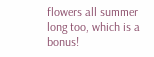flowers all summer long too, which is a bonus!